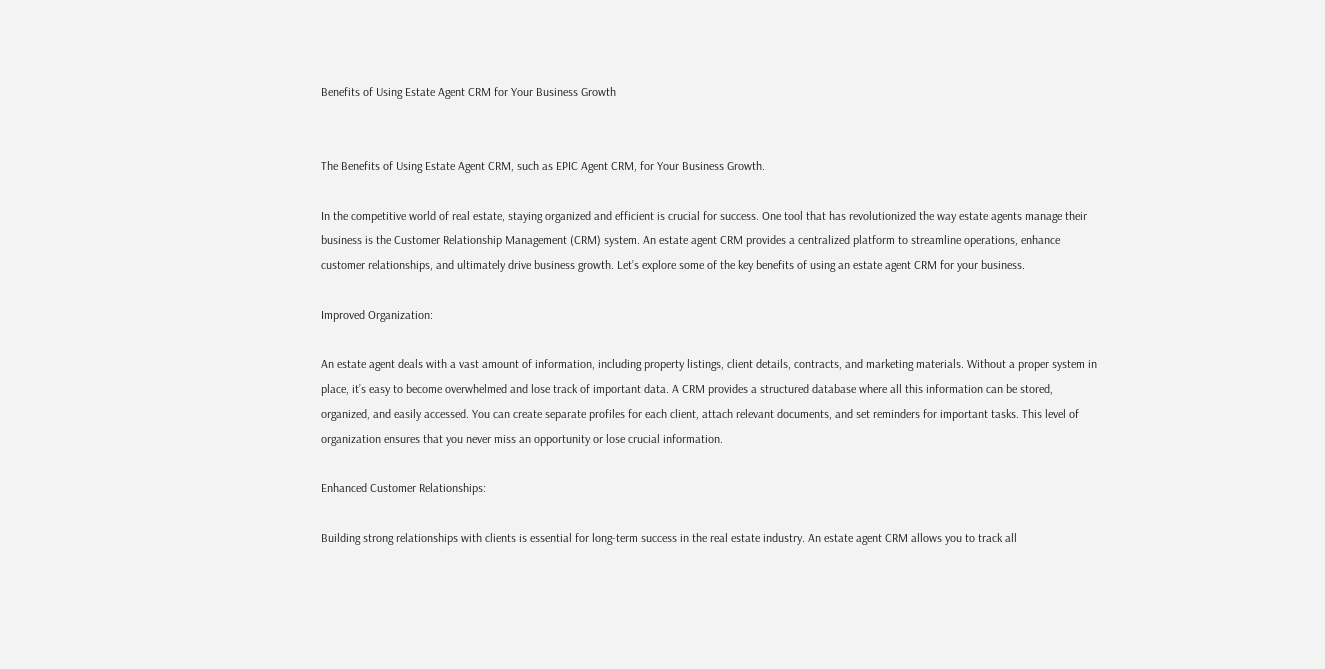Benefits of Using Estate Agent CRM for Your Business Growth


The Benefits of Using Estate Agent CRM, such as EPIC Agent CRM, for Your Business Growth.

In the competitive world of real estate, staying organized and efficient is crucial for success. One tool that has revolutionized the way estate agents manage their business is the Customer Relationship Management (CRM) system. An estate agent CRM provides a centralized platform to streamline operations, enhance customer relationships, and ultimately drive business growth. Let’s explore some of the key benefits of using an estate agent CRM for your business.

Improved Organization:

An estate agent deals with a vast amount of information, including property listings, client details, contracts, and marketing materials. Without a proper system in place, it’s easy to become overwhelmed and lose track of important data. A CRM provides a structured database where all this information can be stored, organized, and easily accessed. You can create separate profiles for each client, attach relevant documents, and set reminders for important tasks. This level of organization ensures that you never miss an opportunity or lose crucial information.

Enhanced Customer Relationships:

Building strong relationships with clients is essential for long-term success in the real estate industry. An estate agent CRM allows you to track all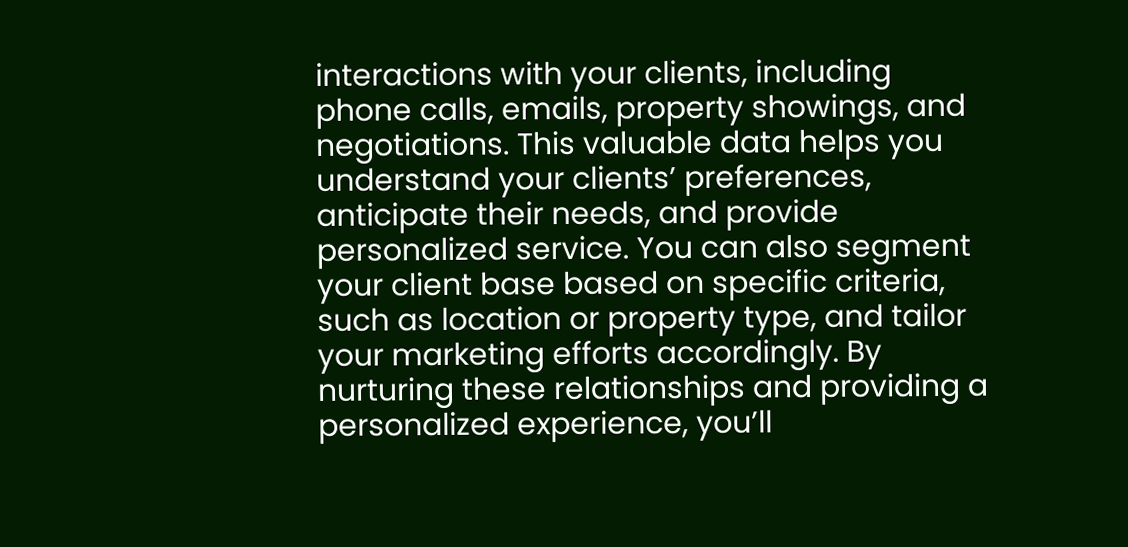interactions with your clients, including phone calls, emails, property showings, and negotiations. This valuable data helps you understand your clients’ preferences, anticipate their needs, and provide personalized service. You can also segment your client base based on specific criteria, such as location or property type, and tailor your marketing efforts accordingly. By nurturing these relationships and providing a personalized experience, you’ll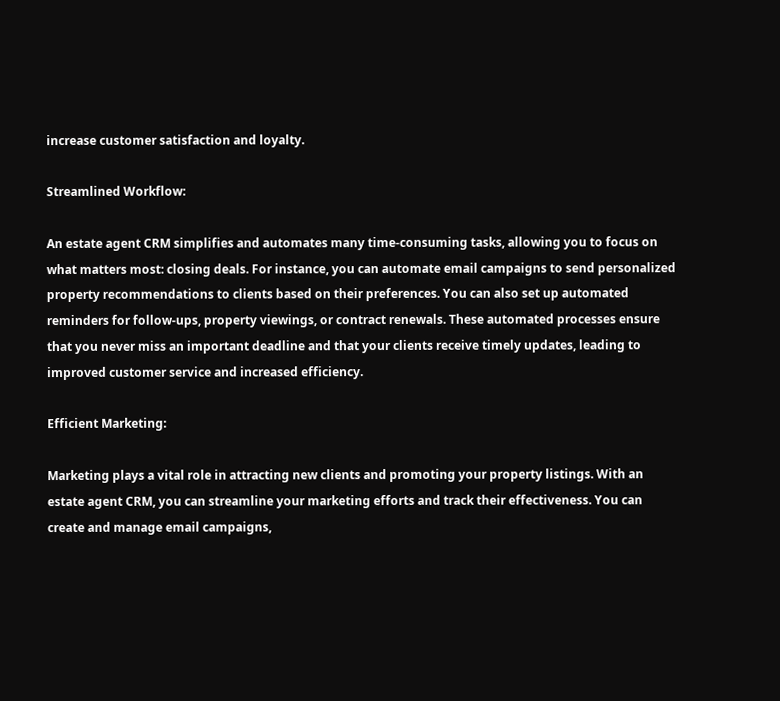increase customer satisfaction and loyalty.

Streamlined Workflow:

An estate agent CRM simplifies and automates many time-consuming tasks, allowing you to focus on what matters most: closing deals. For instance, you can automate email campaigns to send personalized property recommendations to clients based on their preferences. You can also set up automated reminders for follow-ups, property viewings, or contract renewals. These automated processes ensure that you never miss an important deadline and that your clients receive timely updates, leading to improved customer service and increased efficiency.

Efficient Marketing:

Marketing plays a vital role in attracting new clients and promoting your property listings. With an estate agent CRM, you can streamline your marketing efforts and track their effectiveness. You can create and manage email campaigns,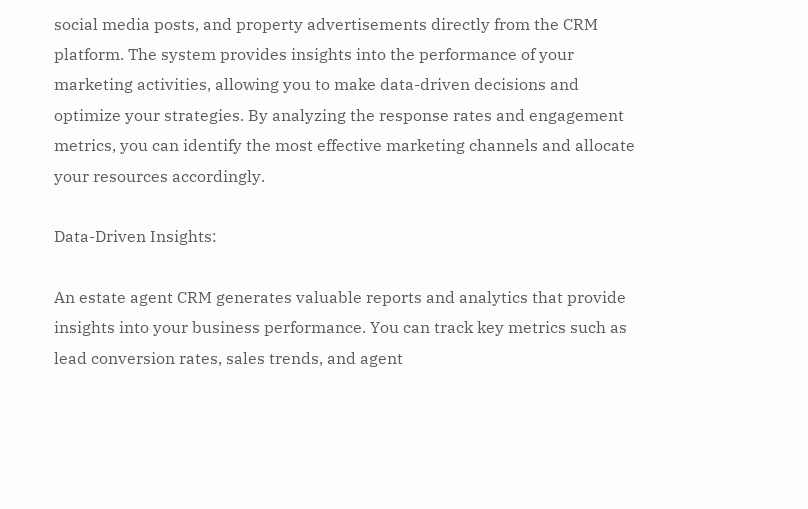social media posts, and property advertisements directly from the CRM platform. The system provides insights into the performance of your marketing activities, allowing you to make data-driven decisions and optimize your strategies. By analyzing the response rates and engagement metrics, you can identify the most effective marketing channels and allocate your resources accordingly.

Data-Driven Insights:

An estate agent CRM generates valuable reports and analytics that provide insights into your business performance. You can track key metrics such as lead conversion rates, sales trends, and agent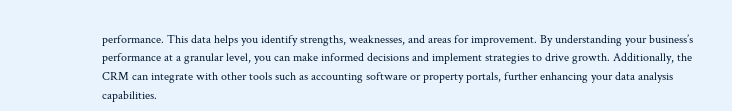performance. This data helps you identify strengths, weaknesses, and areas for improvement. By understanding your business’s performance at a granular level, you can make informed decisions and implement strategies to drive growth. Additionally, the CRM can integrate with other tools such as accounting software or property portals, further enhancing your data analysis capabilities.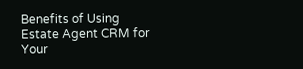Benefits of Using Estate Agent CRM for Your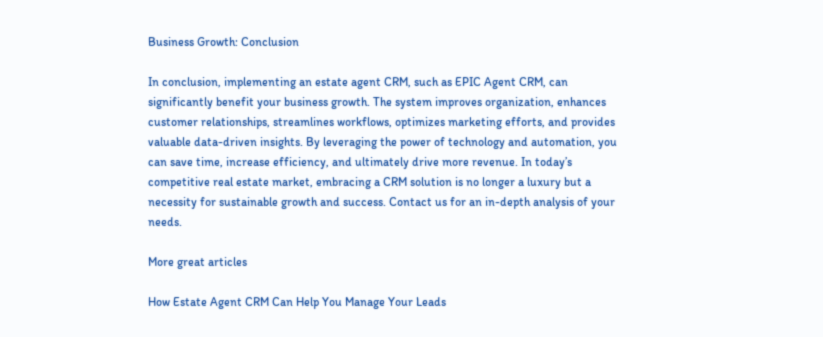Business Growth: Conclusion

In conclusion, implementing an estate agent CRM, such as EPIC Agent CRM, can significantly benefit your business growth. The system improves organization, enhances customer relationships, streamlines workflows, optimizes marketing efforts, and provides valuable data-driven insights. By leveraging the power of technology and automation, you can save time, increase efficiency, and ultimately drive more revenue. In today’s competitive real estate market, embracing a CRM solution is no longer a luxury but a necessity for sustainable growth and success. Contact us for an in-depth analysis of your needs.

More great articles

How Estate Agent CRM Can Help You Manage Your Leads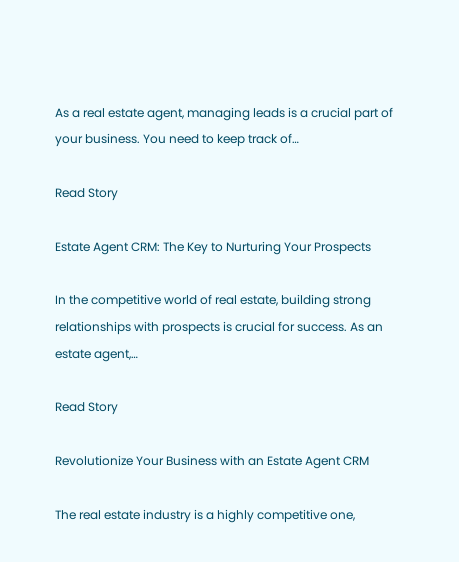As a real estate agent, managing leads is a crucial part of your business. You need to keep track of…

Read Story

Estate Agent CRM: The Key to Nurturing Your Prospects

In the competitive world of real estate, building strong relationships with prospects is crucial for success. As an estate agent,…

Read Story

Revolutionize Your Business with an Estate Agent CRM

The real estate industry is a highly competitive one,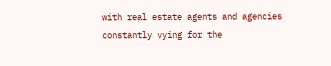with real estate agents and agencies constantly vying for the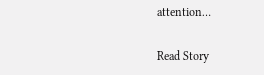attention…

Read Story